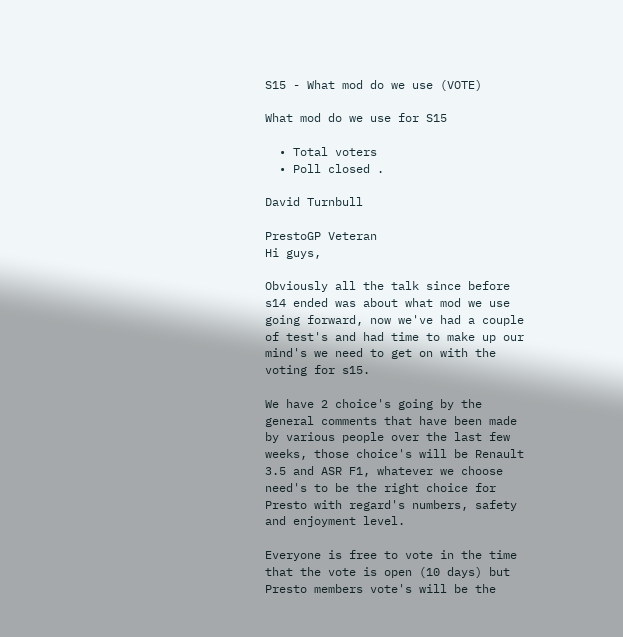S15 - What mod do we use (VOTE)

What mod do we use for S15

  • Total voters
  • Poll closed .

David Turnbull

PrestoGP Veteran
Hi guys,

Obviously all the talk since before s14 ended was about what mod we use going forward, now we've had a couple of test's and had time to make up our mind's we need to get on with the voting for s15.

We have 2 choice's going by the general comments that have been made by various people over the last few weeks, those choice's will be Renault 3.5 and ASR F1, whatever we choose need's to be the right choice for Presto with regard's numbers, safety and enjoyment level.

Everyone is free to vote in the time that the vote is open (10 days) but Presto members vote's will be the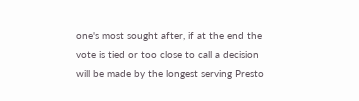one's most sought after, if at the end the vote is tied or too close to call a decision will be made by the longest serving Presto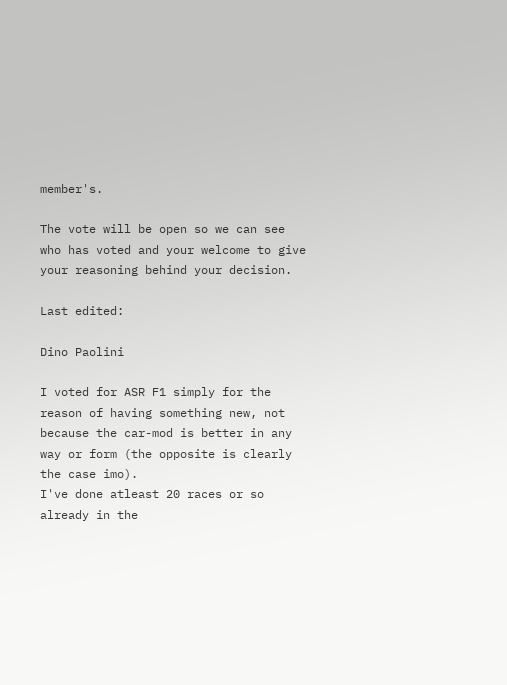member's.

The vote will be open so we can see who has voted and your welcome to give your reasoning behind your decision.

Last edited:

Dino Paolini

I voted for ASR F1 simply for the reason of having something new, not because the car-mod is better in any way or form (the opposite is clearly the case imo).
I've done atleast 20 races or so already in the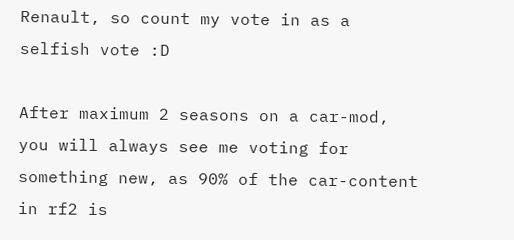Renault, so count my vote in as a selfish vote :D

After maximum 2 seasons on a car-mod, you will always see me voting for something new, as 90% of the car-content in rf2 is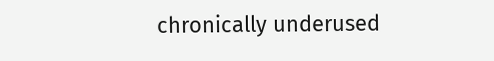chronically underused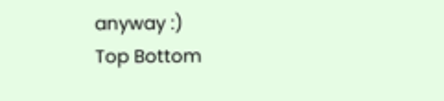anyway :)
Top Bottom